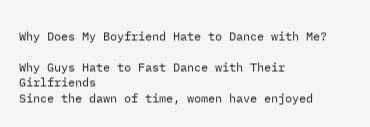Why Does My Boyfriend Hate to Dance with Me?

Why Guys Hate to Fast Dance with Their Girlfriends
Since the dawn of time, women have enjoyed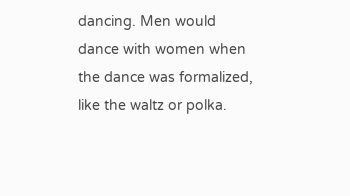dancing. Men would dance with women when the dance was formalized, like the waltz or polka.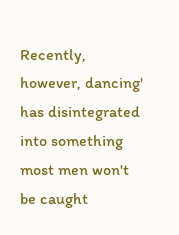Recently, however, dancing' has disintegrated into something most men won't be caught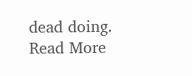dead doing.
Read More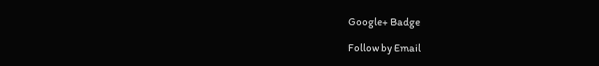Google+ Badge

Follow by Email